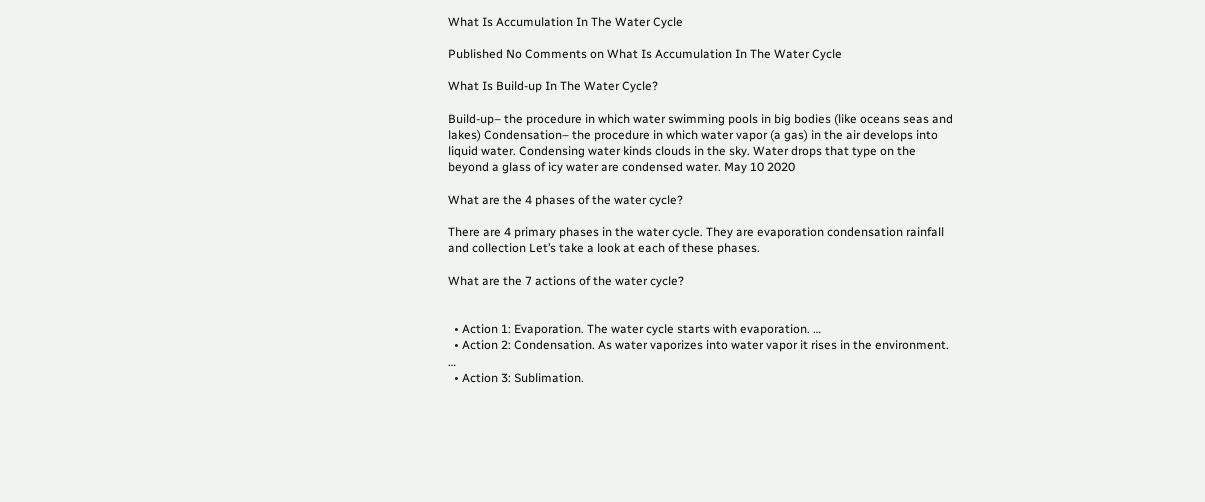What Is Accumulation In The Water Cycle

Published No Comments on What Is Accumulation In The Water Cycle

What Is Build-up In The Water Cycle?

Build-up– the procedure in which water swimming pools in big bodies (like oceans seas and lakes) Condensation– the procedure in which water vapor (a gas) in the air develops into liquid water. Condensing water kinds clouds in the sky. Water drops that type on the beyond a glass of icy water are condensed water. May 10 2020

What are the 4 phases of the water cycle?

There are 4 primary phases in the water cycle. They are evaporation condensation rainfall and collection Let’s take a look at each of these phases.

What are the 7 actions of the water cycle?


  • Action 1: Evaporation. The water cycle starts with evaporation. …
  • Action 2: Condensation. As water vaporizes into water vapor it rises in the environment. …
  • Action 3: Sublimation.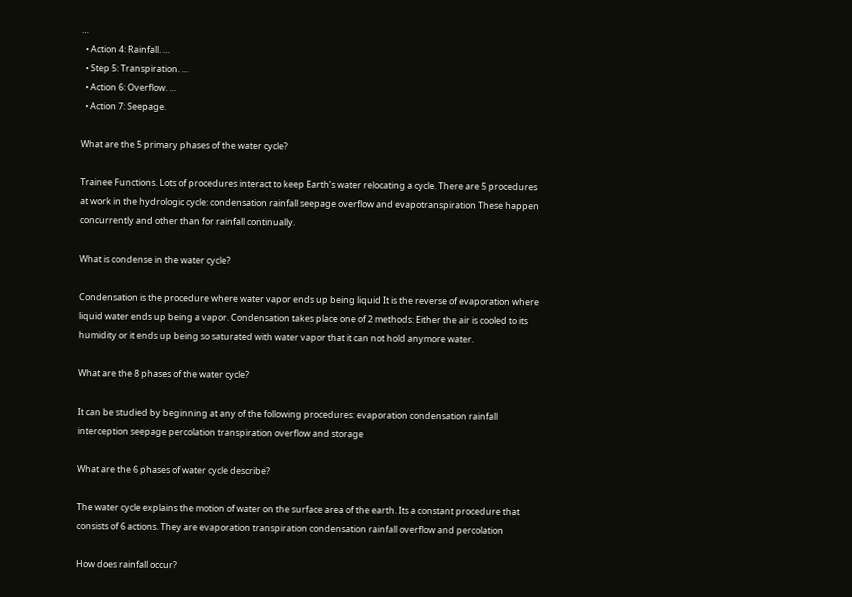…
  • Action 4: Rainfall. …
  • Step 5: Transpiration. …
  • Action 6: Overflow. …
  • Action 7: Seepage.

What are the 5 primary phases of the water cycle?

Trainee Functions. Lots of procedures interact to keep Earth’s water relocating a cycle. There are 5 procedures at work in the hydrologic cycle: condensation rainfall seepage overflow and evapotranspiration These happen concurrently and other than for rainfall continually.

What is condense in the water cycle?

Condensation is the procedure where water vapor ends up being liquid It is the reverse of evaporation where liquid water ends up being a vapor. Condensation takes place one of 2 methods: Either the air is cooled to its humidity or it ends up being so saturated with water vapor that it can not hold anymore water.

What are the 8 phases of the water cycle?

It can be studied by beginning at any of the following procedures: evaporation condensation rainfall interception seepage percolation transpiration overflow and storage

What are the 6 phases of water cycle describe?

The water cycle explains the motion of water on the surface area of the earth. Its a constant procedure that consists of 6 actions. They are evaporation transpiration condensation rainfall overflow and percolation

How does rainfall occur?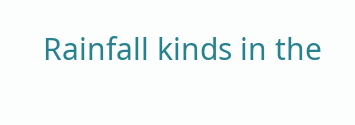Rainfall kinds in the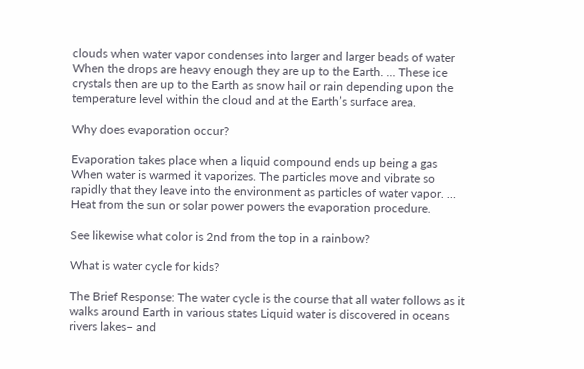clouds when water vapor condenses into larger and larger beads of water When the drops are heavy enough they are up to the Earth. … These ice crystals then are up to the Earth as snow hail or rain depending upon the temperature level within the cloud and at the Earth’s surface area.

Why does evaporation occur?

Evaporation takes place when a liquid compound ends up being a gas When water is warmed it vaporizes. The particles move and vibrate so rapidly that they leave into the environment as particles of water vapor. … Heat from the sun or solar power powers the evaporation procedure.

See likewise what color is 2nd from the top in a rainbow?

What is water cycle for kids?

The Brief Response: The water cycle is the course that all water follows as it walks around Earth in various states Liquid water is discovered in oceans rivers lakes– and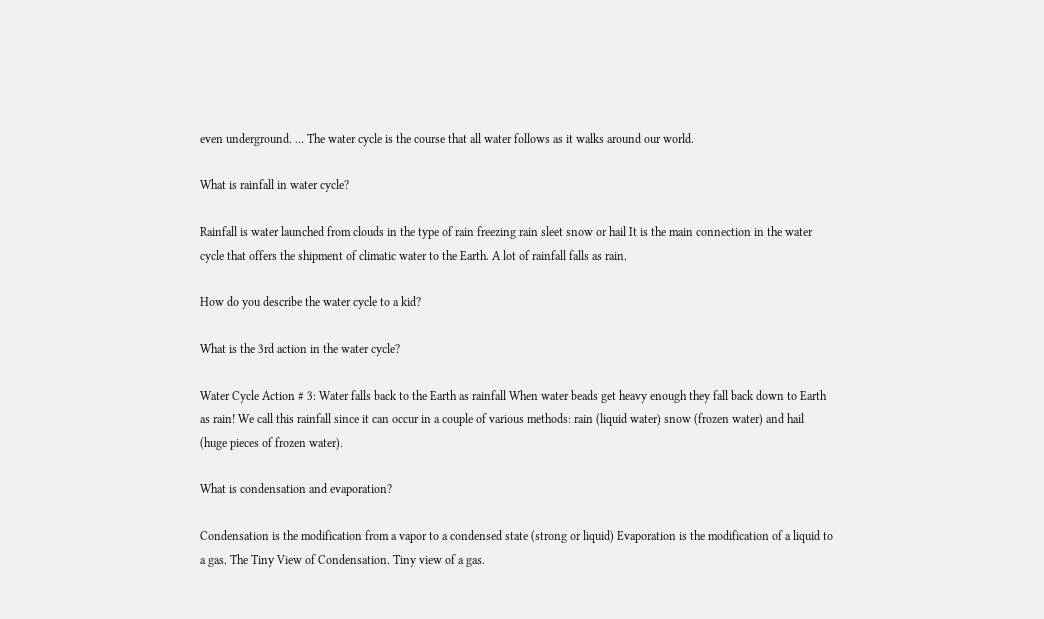even underground. … The water cycle is the course that all water follows as it walks around our world.

What is rainfall in water cycle?

Rainfall is water launched from clouds in the type of rain freezing rain sleet snow or hail It is the main connection in the water cycle that offers the shipment of climatic water to the Earth. A lot of rainfall falls as rain.

How do you describe the water cycle to a kid?

What is the 3rd action in the water cycle?

Water Cycle Action # 3: Water falls back to the Earth as rainfall When water beads get heavy enough they fall back down to Earth as rain! We call this rainfall since it can occur in a couple of various methods: rain (liquid water) snow (frozen water) and hail (huge pieces of frozen water).

What is condensation and evaporation?

Condensation is the modification from a vapor to a condensed state (strong or liquid) Evaporation is the modification of a liquid to a gas. The Tiny View of Condensation. Tiny view of a gas.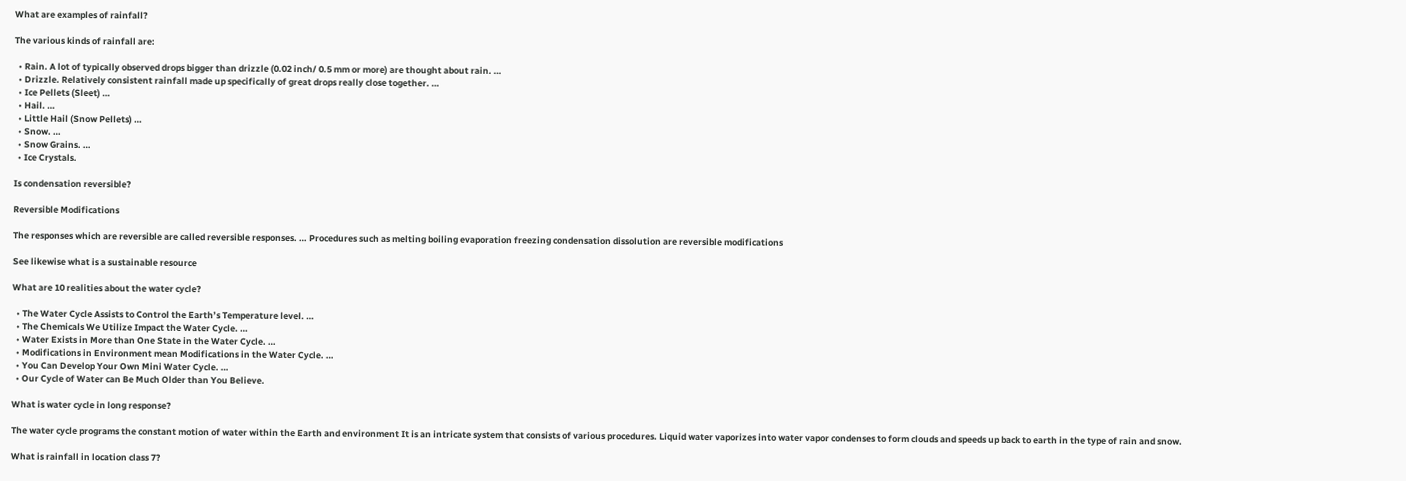What are examples of rainfall?

The various kinds of rainfall are:

  • Rain. A lot of typically observed drops bigger than drizzle (0.02 inch/ 0.5 mm or more) are thought about rain. …
  • Drizzle. Relatively consistent rainfall made up specifically of great drops really close together. …
  • Ice Pellets (Sleet) …
  • Hail. …
  • Little Hail (Snow Pellets) …
  • Snow. …
  • Snow Grains. …
  • Ice Crystals.

Is condensation reversible?

Reversible Modifications

The responses which are reversible are called reversible responses. … Procedures such as melting boiling evaporation freezing condensation dissolution are reversible modifications

See likewise what is a sustainable resource

What are 10 realities about the water cycle?

  • The Water Cycle Assists to Control the Earth’s Temperature level. …
  • The Chemicals We Utilize Impact the Water Cycle. …
  • Water Exists in More than One State in the Water Cycle. …
  • Modifications in Environment mean Modifications in the Water Cycle. …
  • You Can Develop Your Own Mini Water Cycle. …
  • Our Cycle of Water can Be Much Older than You Believe.

What is water cycle in long response?

The water cycle programs the constant motion of water within the Earth and environment It is an intricate system that consists of various procedures. Liquid water vaporizes into water vapor condenses to form clouds and speeds up back to earth in the type of rain and snow.

What is rainfall in location class 7?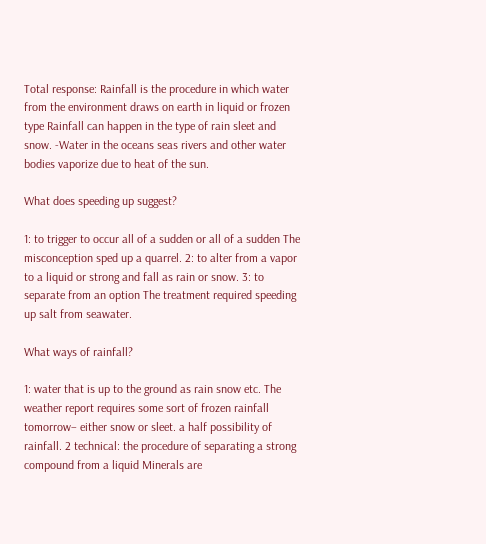Total response: Rainfall is the procedure in which water from the environment draws on earth in liquid or frozen type Rainfall can happen in the type of rain sleet and snow. -Water in the oceans seas rivers and other water bodies vaporize due to heat of the sun.

What does speeding up suggest?

1: to trigger to occur all of a sudden or all of a sudden The misconception sped up a quarrel. 2: to alter from a vapor to a liquid or strong and fall as rain or snow. 3: to separate from an option The treatment required speeding up salt from seawater.

What ways of rainfall?

1: water that is up to the ground as rain snow etc. The weather report requires some sort of frozen rainfall tomorrow– either snow or sleet. a half possibility of rainfall. 2 technical: the procedure of separating a strong compound from a liquid Minerals are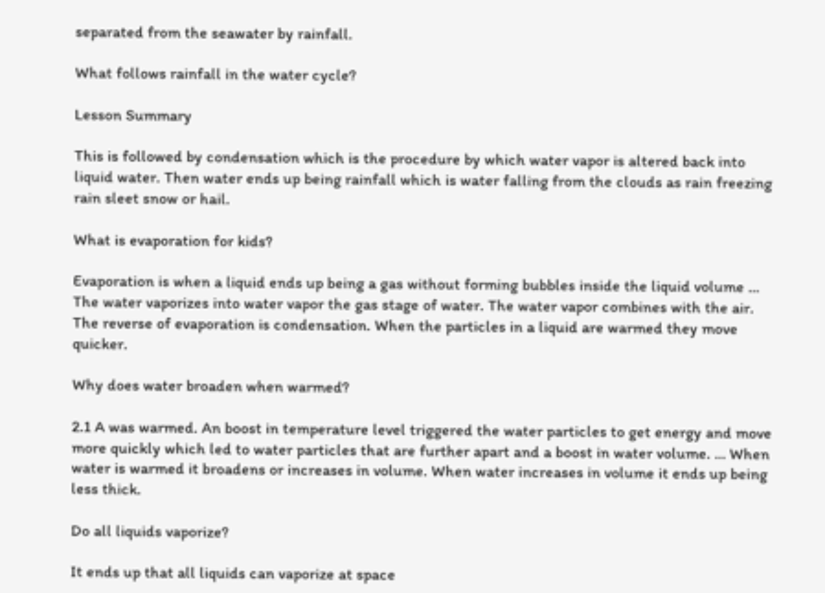separated from the seawater by rainfall.

What follows rainfall in the water cycle?

Lesson Summary

This is followed by condensation which is the procedure by which water vapor is altered back into liquid water. Then water ends up being rainfall which is water falling from the clouds as rain freezing rain sleet snow or hail.

What is evaporation for kids?

Evaporation is when a liquid ends up being a gas without forming bubbles inside the liquid volume … The water vaporizes into water vapor the gas stage of water. The water vapor combines with the air. The reverse of evaporation is condensation. When the particles in a liquid are warmed they move quicker.

Why does water broaden when warmed?

2.1 A was warmed. An boost in temperature level triggered the water particles to get energy and move more quickly which led to water particles that are further apart and a boost in water volume. … When water is warmed it broadens or increases in volume. When water increases in volume it ends up being less thick.

Do all liquids vaporize?

It ends up that all liquids can vaporize at space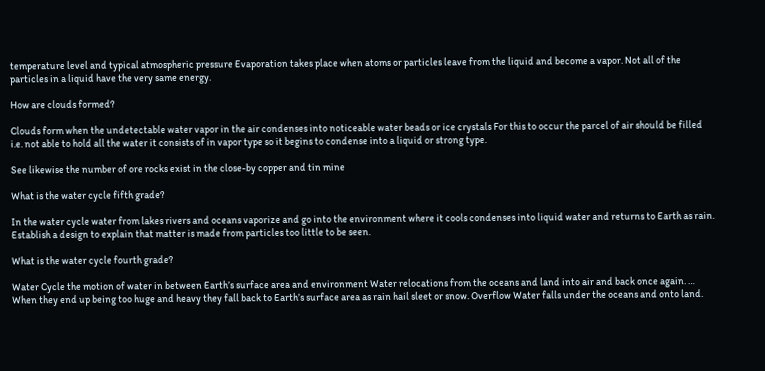temperature level and typical atmospheric pressure Evaporation takes place when atoms or particles leave from the liquid and become a vapor. Not all of the particles in a liquid have the very same energy.

How are clouds formed?

Clouds form when the undetectable water vapor in the air condenses into noticeable water beads or ice crystals For this to occur the parcel of air should be filled i.e. not able to hold all the water it consists of in vapor type so it begins to condense into a liquid or strong type.

See likewise the number of ore rocks exist in the close-by copper and tin mine

What is the water cycle fifth grade?

In the water cycle water from lakes rivers and oceans vaporize and go into the environment where it cools condenses into liquid water and returns to Earth as rain. Establish a design to explain that matter is made from particles too little to be seen.

What is the water cycle fourth grade?

Water Cycle the motion of water in between Earth’s surface area and environment Water relocations from the oceans and land into air and back once again. … When they end up being too huge and heavy they fall back to Earth’s surface area as rain hail sleet or snow. Overflow Water falls under the oceans and onto land.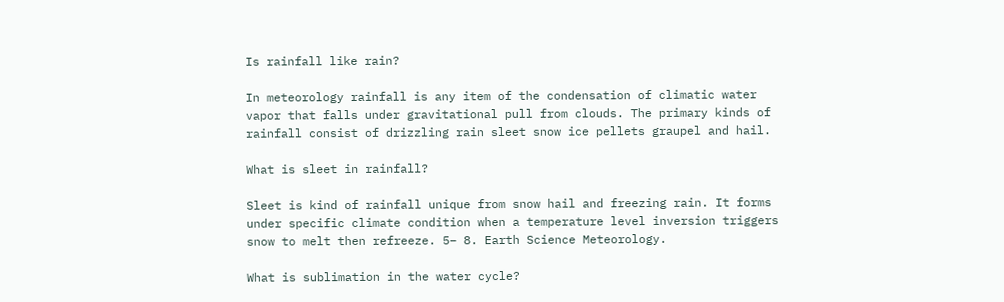Is rainfall like rain?

In meteorology rainfall is any item of the condensation of climatic water vapor that falls under gravitational pull from clouds. The primary kinds of rainfall consist of drizzling rain sleet snow ice pellets graupel and hail.

What is sleet in rainfall?

Sleet is kind of rainfall unique from snow hail and freezing rain. It forms under specific climate condition when a temperature level inversion triggers snow to melt then refreeze. 5– 8. Earth Science Meteorology.

What is sublimation in the water cycle?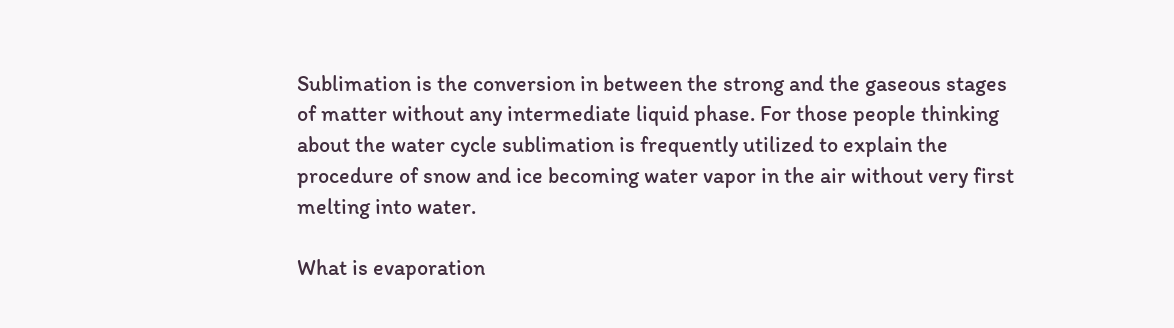Sublimation is the conversion in between the strong and the gaseous stages of matter without any intermediate liquid phase. For those people thinking about the water cycle sublimation is frequently utilized to explain the procedure of snow and ice becoming water vapor in the air without very first melting into water.

What is evaporation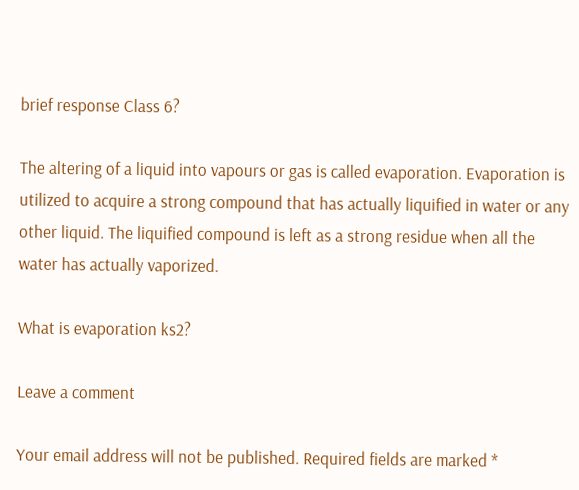brief response Class 6?

The altering of a liquid into vapours or gas is called evaporation. Evaporation is utilized to acquire a strong compound that has actually liquified in water or any other liquid. The liquified compound is left as a strong residue when all the water has actually vaporized.

What is evaporation ks2?

Leave a comment

Your email address will not be published. Required fields are marked *